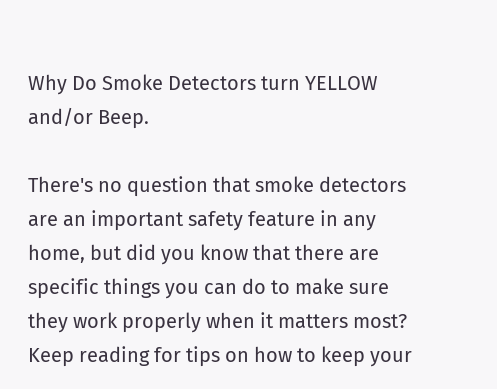Why Do Smoke Detectors turn YELLOW and/or Beep.

There's no question that smoke detectors are an important safety feature in any home, but did you know that there are specific things you can do to make sure they work properly when it matters most? Keep reading for tips on how to keep your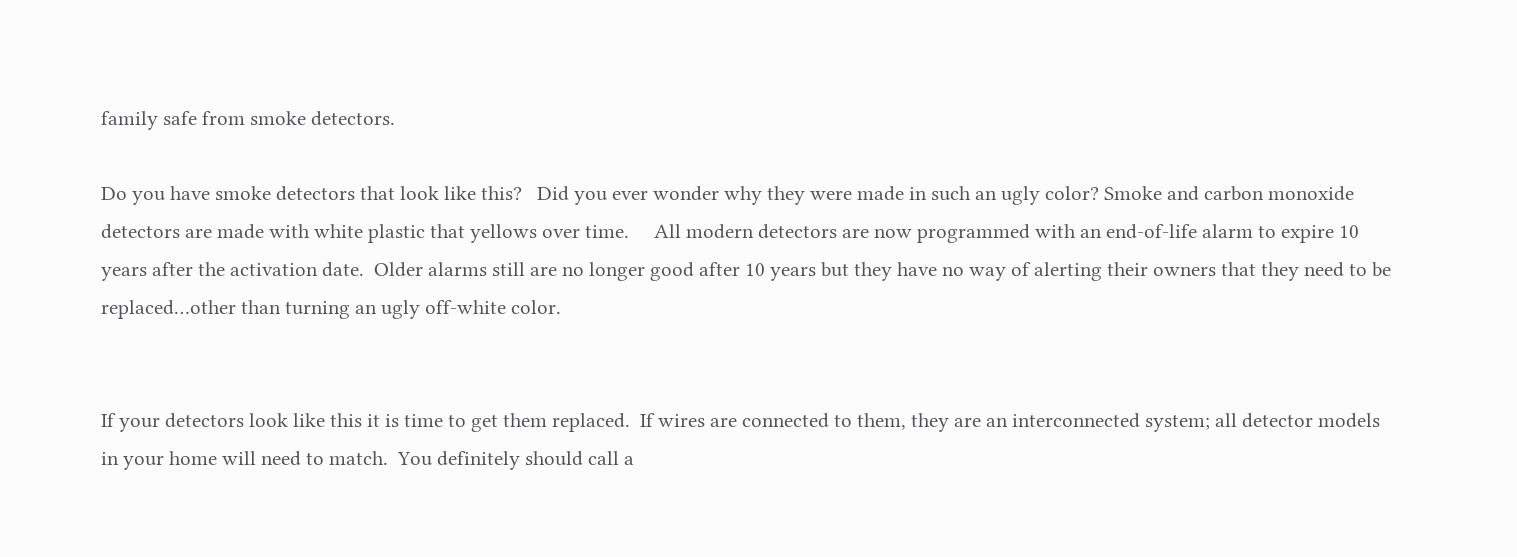family safe from smoke detectors.

Do you have smoke detectors that look like this?   Did you ever wonder why they were made in such an ugly color? Smoke and carbon monoxide detectors are made with white plastic that yellows over time.     All modern detectors are now programmed with an end-of-life alarm to expire 10 years after the activation date.  Older alarms still are no longer good after 10 years but they have no way of alerting their owners that they need to be replaced…other than turning an ugly off-white color.


If your detectors look like this it is time to get them replaced.  If wires are connected to them, they are an interconnected system; all detector models in your home will need to match.  You definitely should call a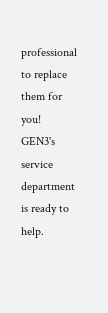professional to replace them for you!  GEN3's service department is ready to help.